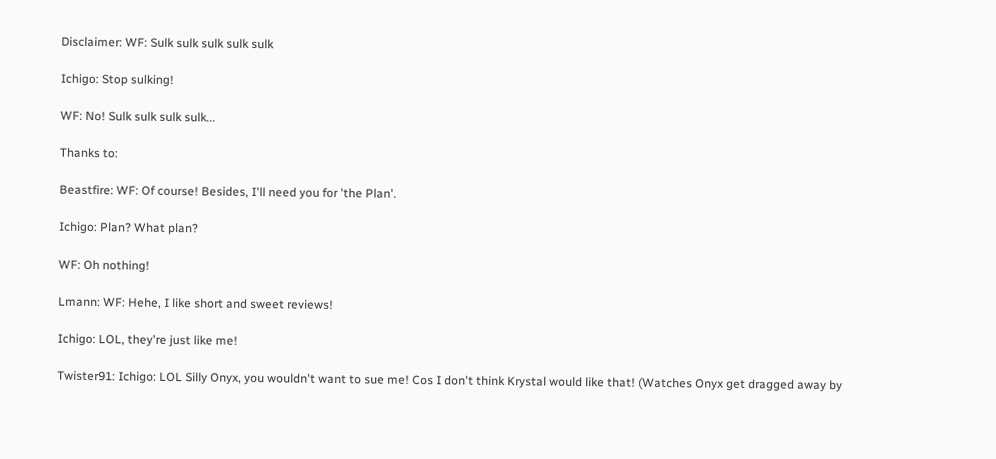Disclaimer: WF: Sulk sulk sulk sulk sulk

Ichigo: Stop sulking!

WF: No! Sulk sulk sulk sulk...

Thanks to:

Beastfire: WF: Of course! Besides, I'll need you for 'the Plan'.

Ichigo: Plan? What plan?

WF: Oh nothing!

Lmann: WF: Hehe, I like short and sweet reviews!

Ichigo: LOL, they're just like me!

Twister91: Ichigo: LOL Silly Onyx, you wouldn't want to sue me! Cos I don't think Krystal would like that! (Watches Onyx get dragged away by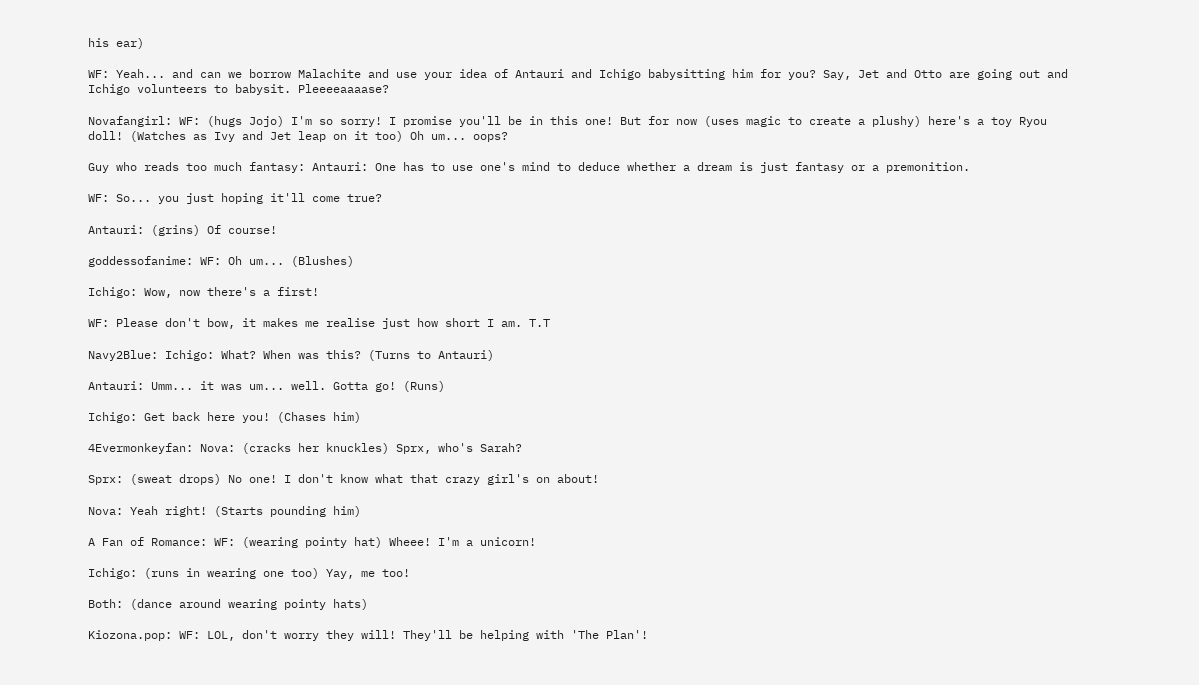his ear)

WF: Yeah... and can we borrow Malachite and use your idea of Antauri and Ichigo babysitting him for you? Say, Jet and Otto are going out and Ichigo volunteers to babysit. Pleeeeaaaase?

Novafangirl: WF: (hugs Jojo) I'm so sorry! I promise you'll be in this one! But for now (uses magic to create a plushy) here's a toy Ryou doll! (Watches as Ivy and Jet leap on it too) Oh um... oops?

Guy who reads too much fantasy: Antauri: One has to use one's mind to deduce whether a dream is just fantasy or a premonition.

WF: So... you just hoping it'll come true?

Antauri: (grins) Of course!

goddessofanime: WF: Oh um... (Blushes)

Ichigo: Wow, now there's a first!

WF: Please don't bow, it makes me realise just how short I am. T.T

Navy2Blue: Ichigo: What? When was this? (Turns to Antauri)

Antauri: Umm... it was um... well. Gotta go! (Runs)

Ichigo: Get back here you! (Chases him)

4Evermonkeyfan: Nova: (cracks her knuckles) Sprx, who's Sarah?

Sprx: (sweat drops) No one! I don't know what that crazy girl's on about!

Nova: Yeah right! (Starts pounding him)

A Fan of Romance: WF: (wearing pointy hat) Wheee! I'm a unicorn!

Ichigo: (runs in wearing one too) Yay, me too!

Both: (dance around wearing pointy hats)

Kiozona.pop: WF: LOL, don't worry they will! They'll be helping with 'The Plan'!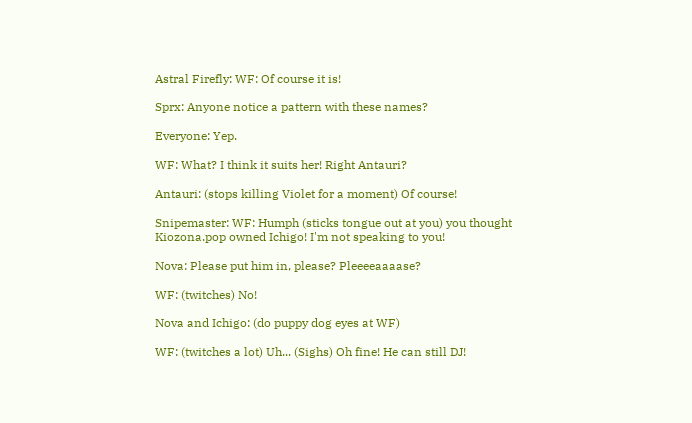Astral Firefly: WF: Of course it is!

Sprx: Anyone notice a pattern with these names?

Everyone: Yep.

WF: What? I think it suits her! Right Antauri?

Antauri: (stops killing Violet for a moment) Of course!

Snipemaster: WF: Humph (sticks tongue out at you) you thought Kiozona.pop owned Ichigo! I'm not speaking to you!

Nova: Please put him in, please? Pleeeeaaaase?

WF: (twitches) No!

Nova and Ichigo: (do puppy dog eyes at WF)

WF: (twitches a lot) Uh... (Sighs) Oh fine! He can still DJ!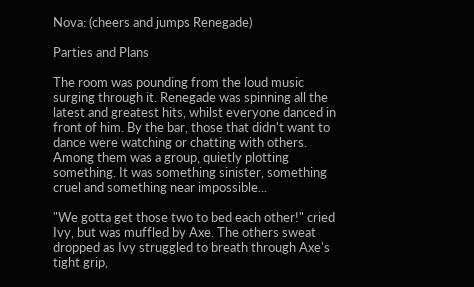Nova: (cheers and jumps Renegade)

Parties and Plans

The room was pounding from the loud music surging through it. Renegade was spinning all the latest and greatest hits, whilst everyone danced in front of him. By the bar, those that didn't want to dance were watching or chatting with others. Among them was a group, quietly plotting something. It was something sinister, something cruel and something near impossible...

"We gotta get those two to bed each other!" cried Ivy, but was muffled by Axe. The others sweat dropped as Ivy struggled to breath through Axe's tight grip,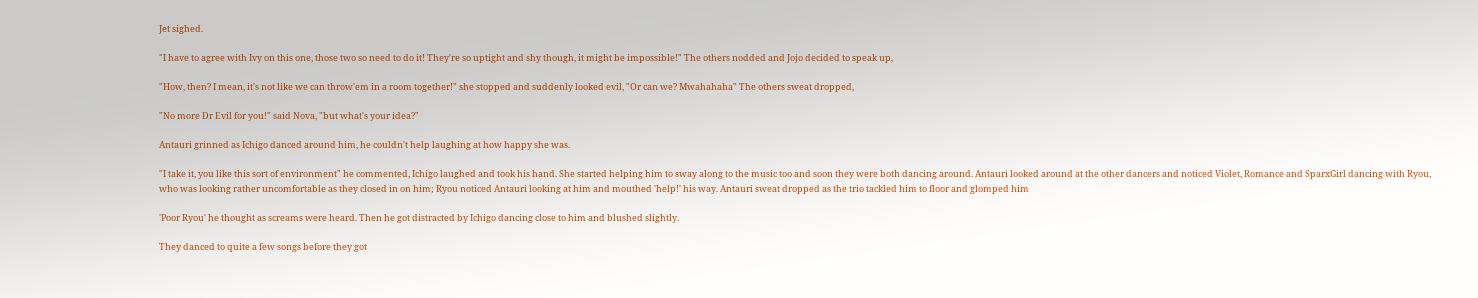Jet sighed.

"I have to agree with Ivy on this one, those two so need to do it! They're so uptight and shy though, it might be impossible!" The others nodded and Jojo decided to speak up,

"How, then? I mean, it's not like we can throw'em in a room together!" she stopped and suddenly looked evil, "Or can we? Mwahahaha" The others sweat dropped,

"No more Dr Evil for you!" said Nova, "but what's your idea?"

Antauri grinned as Ichigo danced around him, he couldn't help laughing at how happy she was.

"I take it, you like this sort of environment" he commented, Ichigo laughed and took his hand. She started helping him to sway along to the music too and soon they were both dancing around. Antauri looked around at the other dancers and noticed Violet, Romance and SparxGirl dancing with Ryou, who was looking rather uncomfortable as they closed in on him; Ryou noticed Antauri looking at him and mouthed 'help!' his way. Antauri sweat dropped as the trio tackled him to floor and glomped him

'Poor Ryou' he thought as screams were heard. Then he got distracted by Ichigo dancing close to him and blushed slightly.

They danced to quite a few songs before they got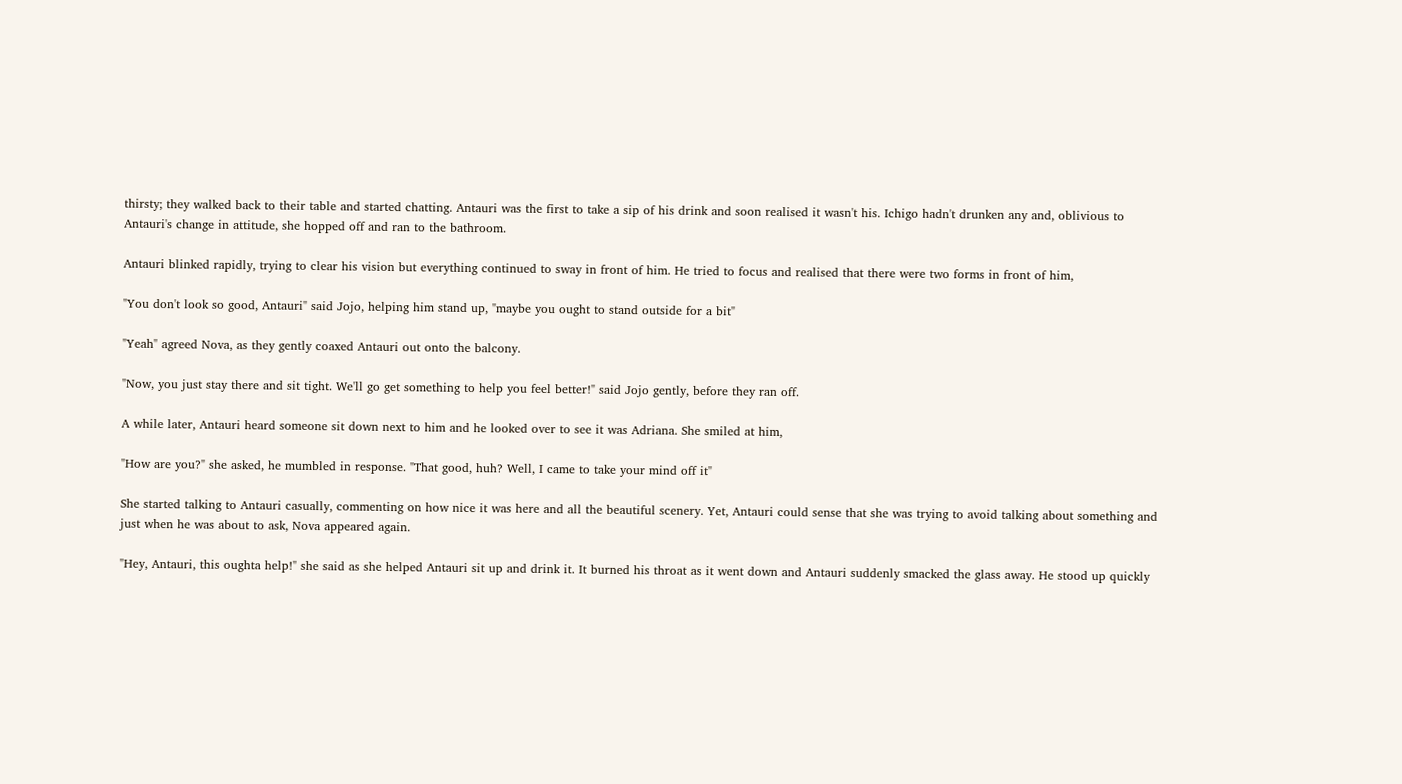thirsty; they walked back to their table and started chatting. Antauri was the first to take a sip of his drink and soon realised it wasn't his. Ichigo hadn't drunken any and, oblivious to Antauri's change in attitude, she hopped off and ran to the bathroom.

Antauri blinked rapidly, trying to clear his vision but everything continued to sway in front of him. He tried to focus and realised that there were two forms in front of him,

"You don't look so good, Antauri" said Jojo, helping him stand up, "maybe you ought to stand outside for a bit"

"Yeah" agreed Nova, as they gently coaxed Antauri out onto the balcony.

"Now, you just stay there and sit tight. We'll go get something to help you feel better!" said Jojo gently, before they ran off.

A while later, Antauri heard someone sit down next to him and he looked over to see it was Adriana. She smiled at him,

"How are you?" she asked, he mumbled in response. "That good, huh? Well, I came to take your mind off it"

She started talking to Antauri casually, commenting on how nice it was here and all the beautiful scenery. Yet, Antauri could sense that she was trying to avoid talking about something and just when he was about to ask, Nova appeared again.

"Hey, Antauri, this oughta help!" she said as she helped Antauri sit up and drink it. It burned his throat as it went down and Antauri suddenly smacked the glass away. He stood up quickly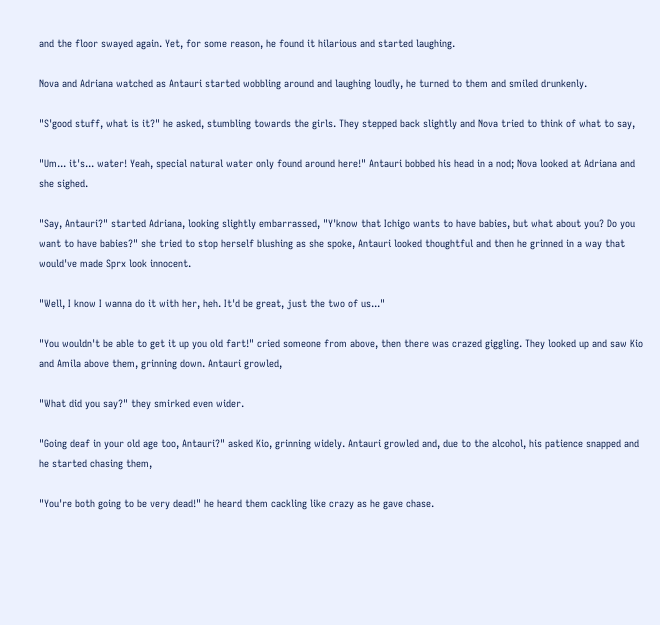and the floor swayed again. Yet, for some reason, he found it hilarious and started laughing.

Nova and Adriana watched as Antauri started wobbling around and laughing loudly, he turned to them and smiled drunkenly.

"S'good stuff, what is it?" he asked, stumbling towards the girls. They stepped back slightly and Nova tried to think of what to say,

"Um... it's... water! Yeah, special natural water only found around here!" Antauri bobbed his head in a nod; Nova looked at Adriana and she sighed.

"Say, Antauri?" started Adriana, looking slightly embarrassed, "Y'know that Ichigo wants to have babies, but what about you? Do you want to have babies?" she tried to stop herself blushing as she spoke, Antauri looked thoughtful and then he grinned in a way that would've made Sprx look innocent.

"Well, I know I wanna do it with her, heh. It'd be great, just the two of us..."

"You wouldn't be able to get it up you old fart!" cried someone from above, then there was crazed giggling. They looked up and saw Kio and Amila above them, grinning down. Antauri growled,

"What did you say?" they smirked even wider.

"Going deaf in your old age too, Antauri?" asked Kio, grinning widely. Antauri growled and, due to the alcohol, his patience snapped and he started chasing them,

"You're both going to be very dead!" he heard them cackling like crazy as he gave chase.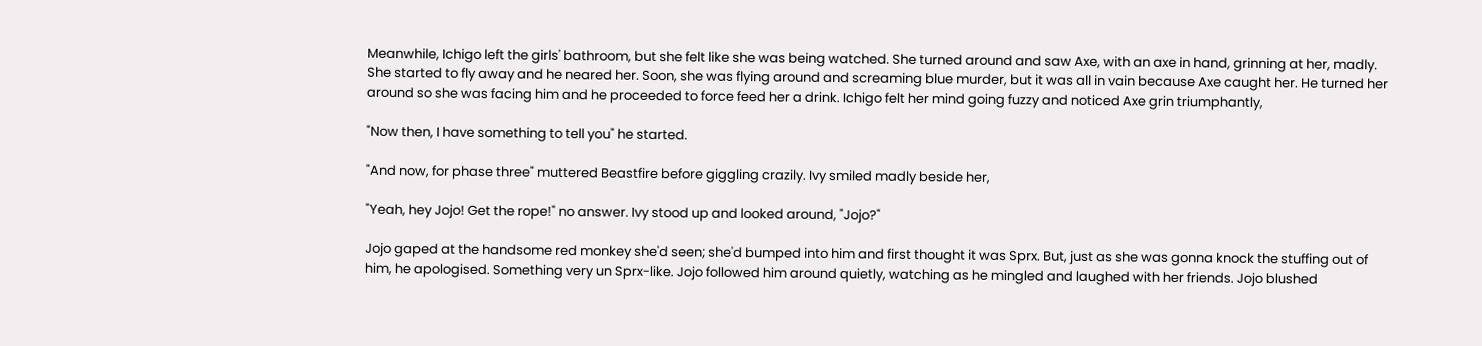Meanwhile, Ichigo left the girls' bathroom, but she felt like she was being watched. She turned around and saw Axe, with an axe in hand, grinning at her, madly. She started to fly away and he neared her. Soon, she was flying around and screaming blue murder, but it was all in vain because Axe caught her. He turned her around so she was facing him and he proceeded to force feed her a drink. Ichigo felt her mind going fuzzy and noticed Axe grin triumphantly,

"Now then, I have something to tell you" he started.

"And now, for phase three" muttered Beastfire before giggling crazily. Ivy smiled madly beside her,

"Yeah, hey Jojo! Get the rope!" no answer. Ivy stood up and looked around, "Jojo?"

Jojo gaped at the handsome red monkey she'd seen; she'd bumped into him and first thought it was Sprx. But, just as she was gonna knock the stuffing out of him, he apologised. Something very un Sprx-like. Jojo followed him around quietly, watching as he mingled and laughed with her friends. Jojo blushed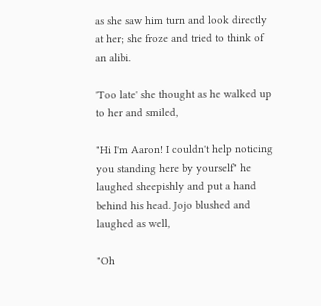as she saw him turn and look directly at her; she froze and tried to think of an alibi.

'Too late' she thought as he walked up to her and smiled,

"Hi I'm Aaron! I couldn't help noticing you standing here by yourself" he laughed sheepishly and put a hand behind his head. Jojo blushed and laughed as well,

"Oh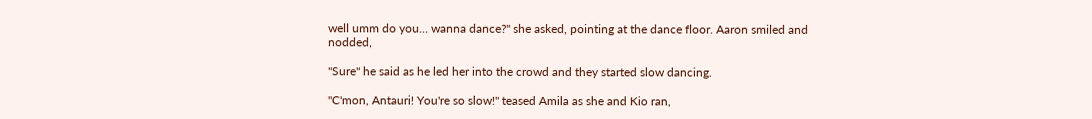well umm do you... wanna dance?" she asked, pointing at the dance floor. Aaron smiled and nodded,

"Sure" he said as he led her into the crowd and they started slow dancing.

"C'mon, Antauri! You're so slow!" teased Amila as she and Kio ran,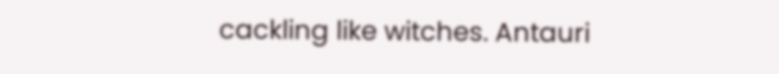cackling like witches. Antauri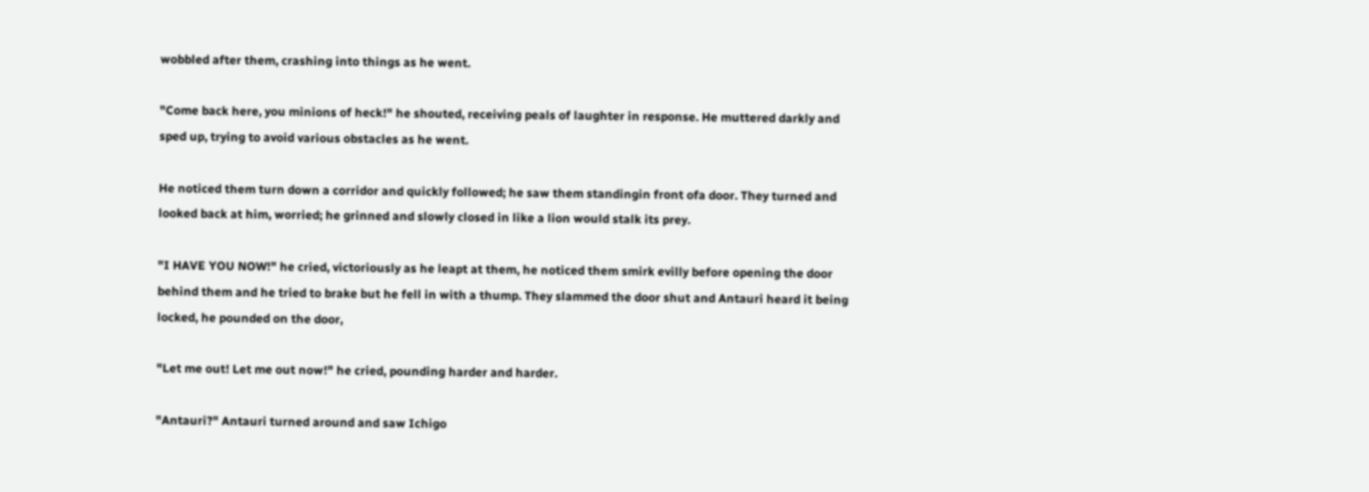wobbled after them, crashing into things as he went.

"Come back here, you minions of heck!" he shouted, receiving peals of laughter in response. He muttered darkly and sped up, trying to avoid various obstacles as he went.

He noticed them turn down a corridor and quickly followed; he saw them standingin front ofa door. They turned and looked back at him, worried; he grinned and slowly closed in like a lion would stalk its prey.

"I HAVE YOU NOW!" he cried, victoriously as he leapt at them, he noticed them smirk evilly before opening the door behind them and he tried to brake but he fell in with a thump. They slammed the door shut and Antauri heard it being locked, he pounded on the door,

"Let me out! Let me out now!" he cried, pounding harder and harder.

"Antauri?" Antauri turned around and saw Ichigo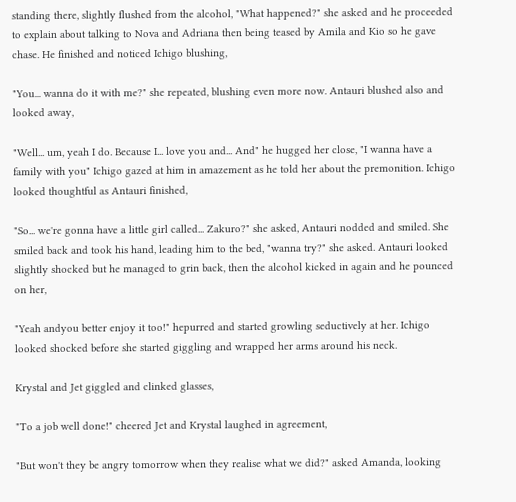standing there, slightly flushed from the alcohol, "What happened?" she asked and he proceeded to explain about talking to Nova and Adriana then being teased by Amila and Kio so he gave chase. He finished and noticed Ichigo blushing,

"You... wanna do it with me?" she repeated, blushing even more now. Antauri blushed also and looked away,

"Well... um, yeah I do. Because I... love you and... And" he hugged her close, "I wanna have a family with you" Ichigo gazed at him in amazement as he told her about the premonition. Ichigo looked thoughtful as Antauri finished,

"So... we're gonna have a little girl called... Zakuro?" she asked, Antauri nodded and smiled. She smiled back and took his hand, leading him to the bed, "wanna try?" she asked. Antauri looked slightly shocked but he managed to grin back, then the alcohol kicked in again and he pounced on her,

"Yeah andyou better enjoy it too!" hepurred and started growling seductively at her. Ichigo looked shocked before she started giggling and wrapped her arms around his neck.

Krystal and Jet giggled and clinked glasses,

"To a job well done!" cheered Jet and Krystal laughed in agreement,

"But won't they be angry tomorrow when they realise what we did?" asked Amanda, looking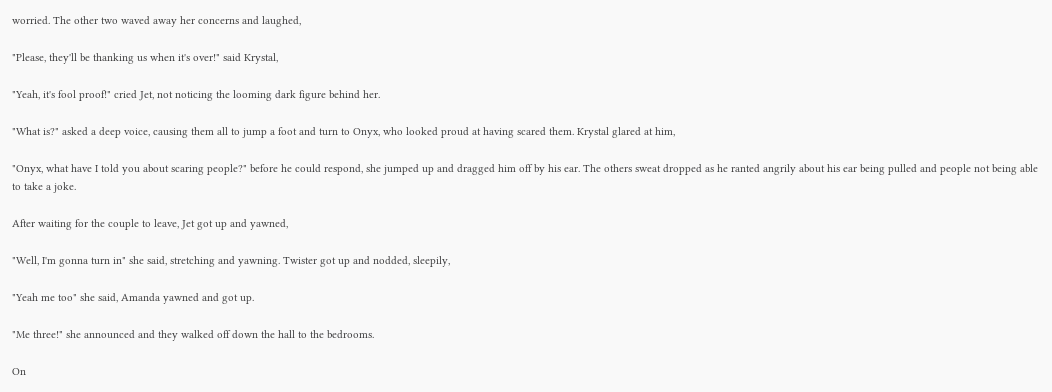worried. The other two waved away her concerns and laughed,

"Please, they'll be thanking us when it's over!" said Krystal,

"Yeah, it's fool proof!" cried Jet, not noticing the looming dark figure behind her.

"What is?" asked a deep voice, causing them all to jump a foot and turn to Onyx, who looked proud at having scared them. Krystal glared at him,

"Onyx, what have I told you about scaring people?" before he could respond, she jumped up and dragged him off by his ear. The others sweat dropped as he ranted angrily about his ear being pulled and people not being able to take a joke.

After waiting for the couple to leave, Jet got up and yawned,

"Well, I'm gonna turn in" she said, stretching and yawning. Twister got up and nodded, sleepily,

"Yeah me too" she said, Amanda yawned and got up.

"Me three!" she announced and they walked off down the hall to the bedrooms.

On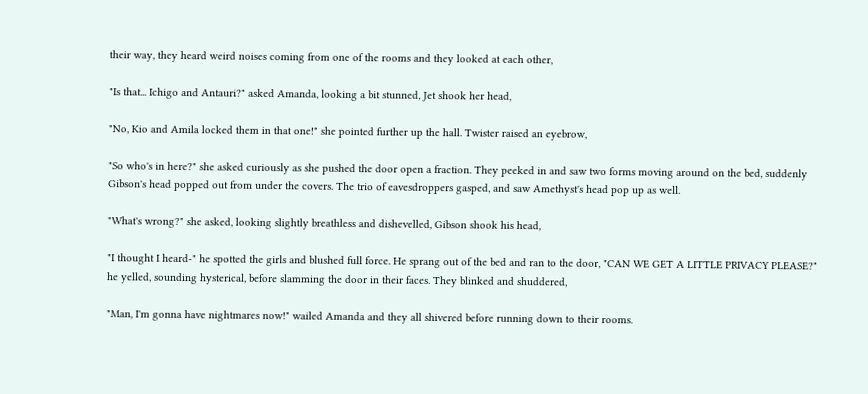their way, they heard weird noises coming from one of the rooms and they looked at each other,

"Is that... Ichigo and Antauri?" asked Amanda, looking a bit stunned, Jet shook her head,

"No, Kio and Amila locked them in that one!" she pointed further up the hall. Twister raised an eyebrow,

"So who's in here?" she asked curiously as she pushed the door open a fraction. They peeked in and saw two forms moving around on the bed, suddenly Gibson's head popped out from under the covers. The trio of eavesdroppers gasped, and saw Amethyst's head pop up as well.

"What's wrong?" she asked, looking slightly breathless and dishevelled, Gibson shook his head,

"I thought I heard-" he spotted the girls and blushed full force. He sprang out of the bed and ran to the door, "CAN WE GET A LITTLE PRIVACY PLEASE?" he yelled, sounding hysterical, before slamming the door in their faces. They blinked and shuddered,

"Man, I'm gonna have nightmares now!" wailed Amanda and they all shivered before running down to their rooms.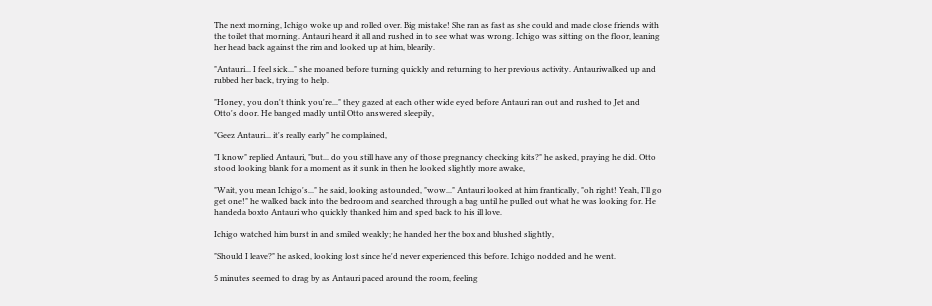The next morning, Ichigo woke up and rolled over. Big mistake! She ran as fast as she could and made close friends with the toilet that morning. Antauri heard it all and rushed in to see what was wrong. Ichigo was sitting on the floor, leaning her head back against the rim and looked up at him, blearily.

"Antauri... I feel sick..." she moaned before turning quickly and returning to her previous activity. Antauriwalked up and rubbed her back, trying to help.

"Honey, you don't think you're..." they gazed at each other wide eyed before Antauri ran out and rushed to Jet and Otto's door. He banged madly until Otto answered sleepily,

"Geez Antauri... it's really early" he complained,

"I know" replied Antauri, "but... do you still have any of those pregnancy checking kits?" he asked, praying he did. Otto stood looking blank for a moment as it sunk in then he looked slightly more awake,

"Wait, you mean Ichigo's..." he said, looking astounded, "wow..." Antauri looked at him frantically, "oh right! Yeah, I'll go get one!" he walked back into the bedroom and searched through a bag until he pulled out what he was looking for. He handeda boxto Antauri who quickly thanked him and sped back to his ill love.

Ichigo watched him burst in and smiled weakly; he handed her the box and blushed slightly,

"Should I leave?" he asked, looking lost since he'd never experienced this before. Ichigo nodded and he went.

5 minutes seemed to drag by as Antauri paced around the room, feeling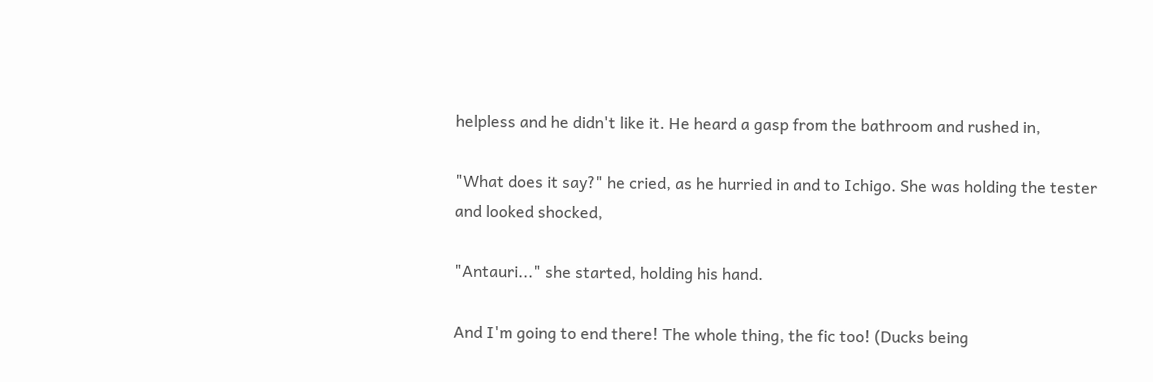helpless and he didn't like it. He heard a gasp from the bathroom and rushed in,

"What does it say?" he cried, as he hurried in and to Ichigo. She was holding the tester and looked shocked,

"Antauri..." she started, holding his hand.

And I'm going to end there! The whole thing, the fic too! (Ducks being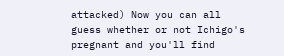attacked) Now you can all guess whether or not Ichigo's pregnant and you'll find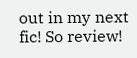out in my next fic! So review!